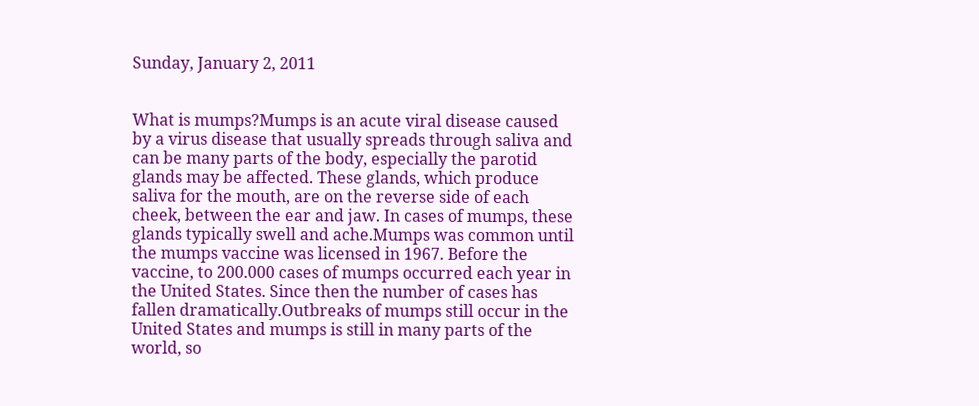Sunday, January 2, 2011


What is mumps?Mumps is an acute viral disease caused by a virus disease that usually spreads through saliva and can be many parts of the body, especially the parotid glands may be affected. These glands, which produce saliva for the mouth, are on the reverse side of each cheek, between the ear and jaw. In cases of mumps, these glands typically swell and ache.Mumps was common until the mumps vaccine was licensed in 1967. Before the vaccine, to 200.000 cases of mumps occurred each year in the United States. Since then the number of cases has fallen dramatically.Outbreaks of mumps still occur in the United States and mumps is still in many parts of the world, so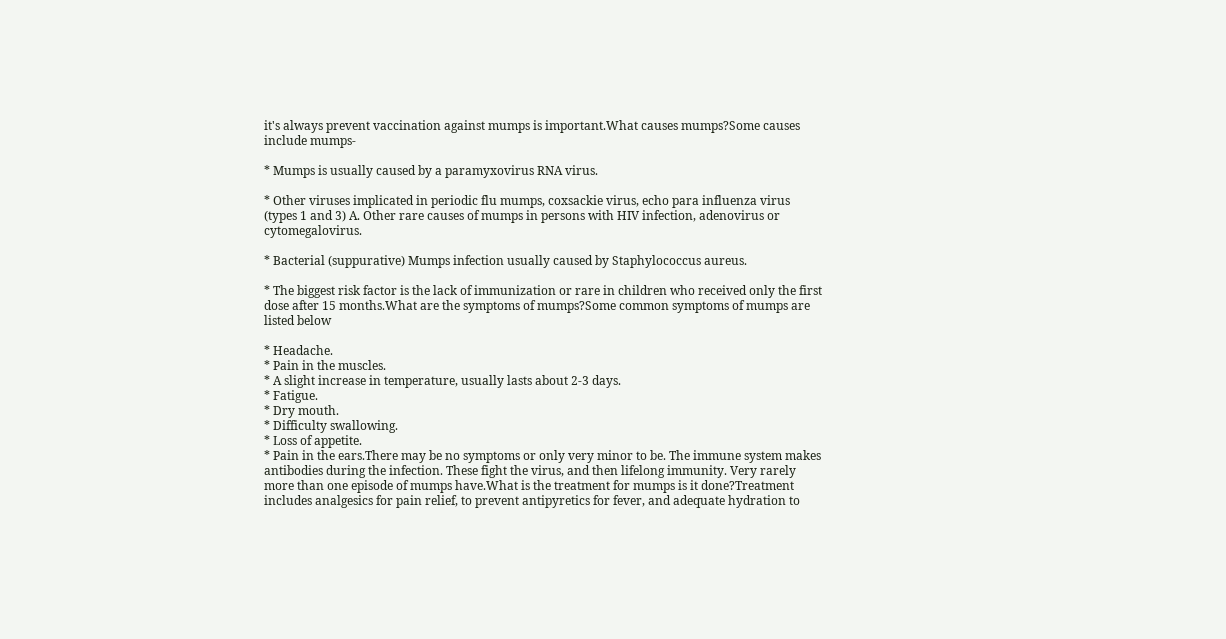it's always prevent vaccination against mumps is important.What causes mumps?Some causes include mumps-

* Mumps is usually caused by a paramyxovirus RNA virus.

* Other viruses implicated in periodic flu mumps, coxsackie virus, echo para influenza virus (types 1 and 3) A. Other rare causes of mumps in persons with HIV infection, adenovirus or cytomegalovirus.

* Bacterial (suppurative) Mumps infection usually caused by Staphylococcus aureus.

* The biggest risk factor is the lack of immunization or rare in children who received only the first dose after 15 months.What are the symptoms of mumps?Some common symptoms of mumps are listed below

* Headache.
* Pain in the muscles.
* A slight increase in temperature, usually lasts about 2-3 days.
* Fatigue.
* Dry mouth.
* Difficulty swallowing.
* Loss of appetite.
* Pain in the ears.There may be no symptoms or only very minor to be. The immune system makes antibodies during the infection. These fight the virus, and then lifelong immunity. Very rarely more than one episode of mumps have.What is the treatment for mumps is it done?Treatment includes analgesics for pain relief, to prevent antipyretics for fever, and adequate hydration to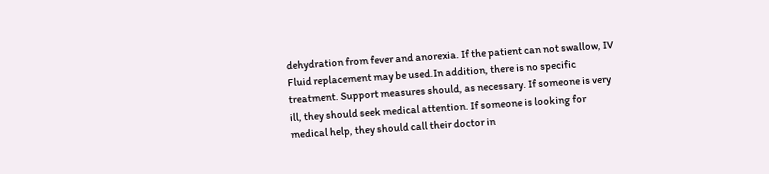dehydration from fever and anorexia. If the patient can not swallow, IV Fluid replacement may be used.In addition, there is no specific treatment. Support measures should, as necessary. If someone is very ill, they should seek medical attention. If someone is looking for medical help, they should call their doctor in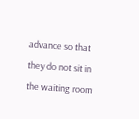advance so that they do not sit in the waiting room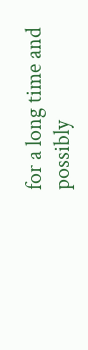for a long time and possibly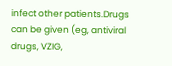infect other patients.Drugs can be given (eg, antiviral drugs, VZIG,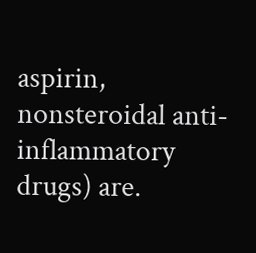aspirin, nonsteroidal anti-inflammatory drugs) are.